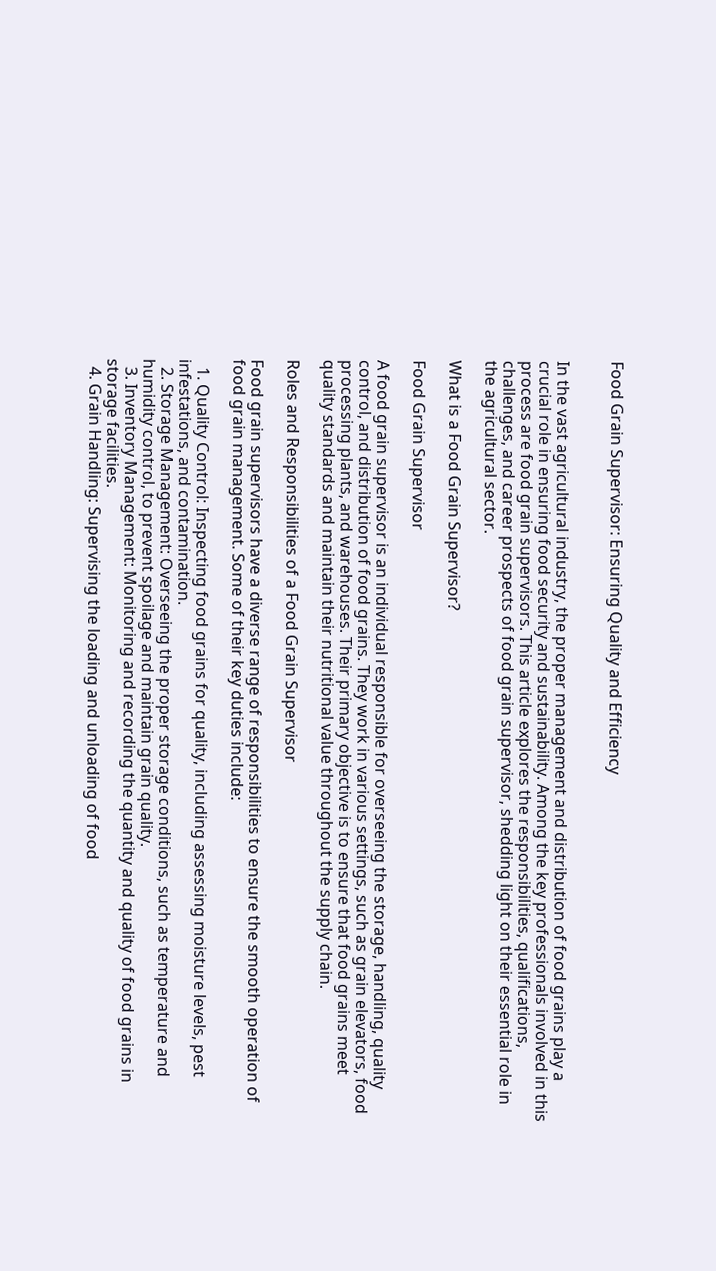Food Grain Supervisor: Ensuring Quality and Efficiency


In the vast agricultural industry, the proper management and distribution of food grains play a crucial role in ensuring food security and sustainability. Among the key professionals involved in this process are food grain supervisors. This article explores the responsibilities, qualifications, challenges, and career prospects of food grain supervisor, shedding light on their essential role in the agricultural sector.

What is a Food Grain Supervisor?

Food Grain Supervisor

A food grain supervisor is an individual responsible for overseeing the storage, handling, quality control, and distribution of food grains. They work in various settings, such as grain elevators, food processing plants, and warehouses. Their primary objective is to ensure that food grains meet quality standards and maintain their nutritional value throughout the supply chain.

Roles and Responsibilities of a Food Grain Supervisor

Food grain supervisors have a diverse range of responsibilities to ensure the smooth operation of food grain management. Some of their key duties include:

  1. Quality Control: Inspecting food grains for quality, including assessing moisture levels, pest infestations, and contamination.
  2. Storage Management: Overseeing the proper storage conditions, such as temperature and humidity control, to prevent spoilage and maintain grain quality.
  3. Inventory Management: Monitoring and recording the quantity and quality of food grains in storage facilities.
  4. Grain Handling: Supervising the loading and unloading of food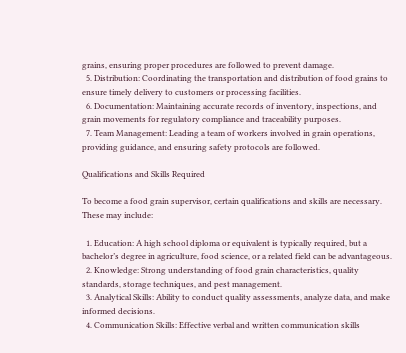grains, ensuring proper procedures are followed to prevent damage.
  5. Distribution: Coordinating the transportation and distribution of food grains to ensure timely delivery to customers or processing facilities.
  6. Documentation: Maintaining accurate records of inventory, inspections, and grain movements for regulatory compliance and traceability purposes.
  7. Team Management: Leading a team of workers involved in grain operations, providing guidance, and ensuring safety protocols are followed.

Qualifications and Skills Required

To become a food grain supervisor, certain qualifications and skills are necessary. These may include:

  1. Education: A high school diploma or equivalent is typically required, but a bachelor’s degree in agriculture, food science, or a related field can be advantageous.
  2. Knowledge: Strong understanding of food grain characteristics, quality standards, storage techniques, and pest management.
  3. Analytical Skills: Ability to conduct quality assessments, analyze data, and make informed decisions.
  4. Communication Skills: Effective verbal and written communication skills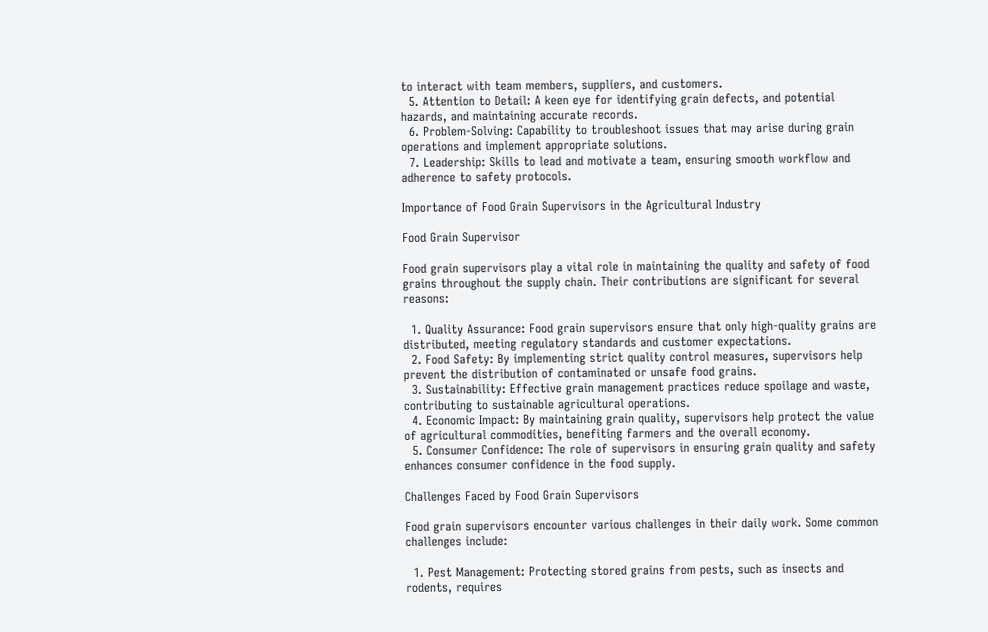to interact with team members, suppliers, and customers.
  5. Attention to Detail: A keen eye for identifying grain defects, and potential hazards, and maintaining accurate records.
  6. Problem-Solving: Capability to troubleshoot issues that may arise during grain operations and implement appropriate solutions.
  7. Leadership: Skills to lead and motivate a team, ensuring smooth workflow and adherence to safety protocols.

Importance of Food Grain Supervisors in the Agricultural Industry

Food Grain Supervisor

Food grain supervisors play a vital role in maintaining the quality and safety of food grains throughout the supply chain. Their contributions are significant for several reasons:

  1. Quality Assurance: Food grain supervisors ensure that only high-quality grains are distributed, meeting regulatory standards and customer expectations.
  2. Food Safety: By implementing strict quality control measures, supervisors help prevent the distribution of contaminated or unsafe food grains.
  3. Sustainability: Effective grain management practices reduce spoilage and waste, contributing to sustainable agricultural operations.
  4. Economic Impact: By maintaining grain quality, supervisors help protect the value of agricultural commodities, benefiting farmers and the overall economy.
  5. Consumer Confidence: The role of supervisors in ensuring grain quality and safety enhances consumer confidence in the food supply.

Challenges Faced by Food Grain Supervisors

Food grain supervisors encounter various challenges in their daily work. Some common challenges include:

  1. Pest Management: Protecting stored grains from pests, such as insects and rodents, requires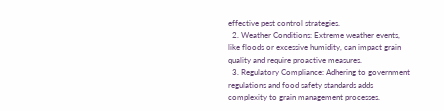effective pest control strategies.
  2. Weather Conditions: Extreme weather events, like floods or excessive humidity, can impact grain quality and require proactive measures.
  3. Regulatory Compliance: Adhering to government regulations and food safety standards adds complexity to grain management processes.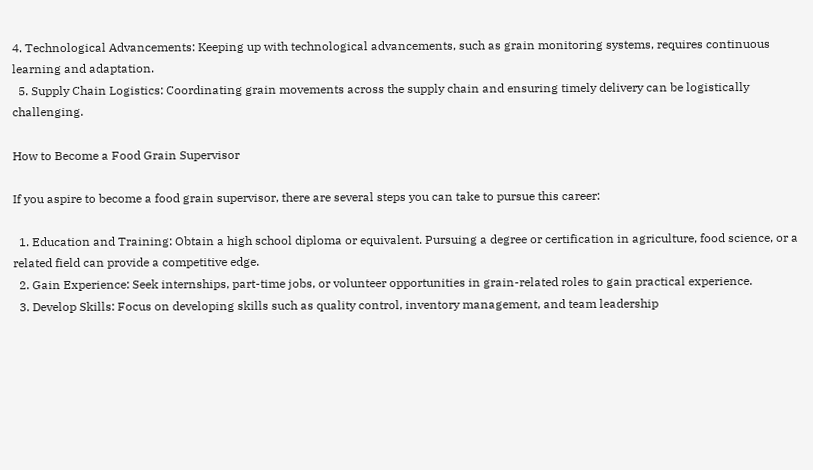4. Technological Advancements: Keeping up with technological advancements, such as grain monitoring systems, requires continuous learning and adaptation.
  5. Supply Chain Logistics: Coordinating grain movements across the supply chain and ensuring timely delivery can be logistically challenging.

How to Become a Food Grain Supervisor

If you aspire to become a food grain supervisor, there are several steps you can take to pursue this career:

  1. Education and Training: Obtain a high school diploma or equivalent. Pursuing a degree or certification in agriculture, food science, or a related field can provide a competitive edge.
  2. Gain Experience: Seek internships, part-time jobs, or volunteer opportunities in grain-related roles to gain practical experience.
  3. Develop Skills: Focus on developing skills such as quality control, inventory management, and team leadership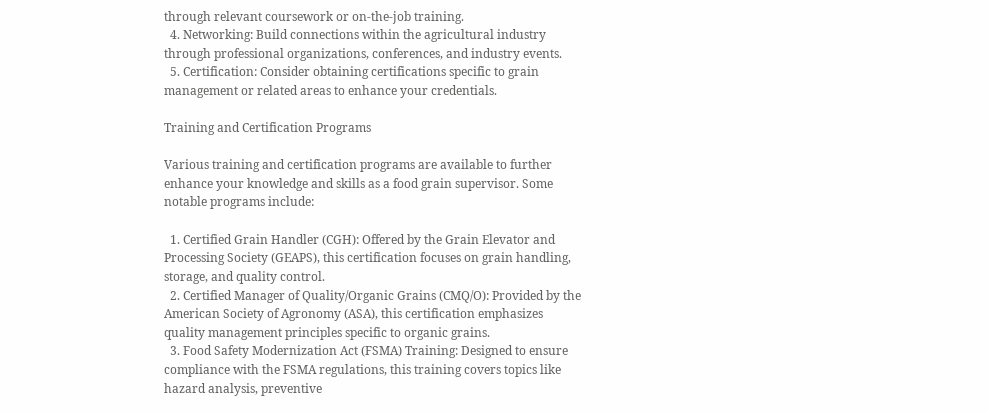through relevant coursework or on-the-job training.
  4. Networking: Build connections within the agricultural industry through professional organizations, conferences, and industry events.
  5. Certification: Consider obtaining certifications specific to grain management or related areas to enhance your credentials.

Training and Certification Programs

Various training and certification programs are available to further enhance your knowledge and skills as a food grain supervisor. Some notable programs include:

  1. Certified Grain Handler (CGH): Offered by the Grain Elevator and Processing Society (GEAPS), this certification focuses on grain handling, storage, and quality control.
  2. Certified Manager of Quality/Organic Grains (CMQ/O): Provided by the American Society of Agronomy (ASA), this certification emphasizes quality management principles specific to organic grains.
  3. Food Safety Modernization Act (FSMA) Training: Designed to ensure compliance with the FSMA regulations, this training covers topics like hazard analysis, preventive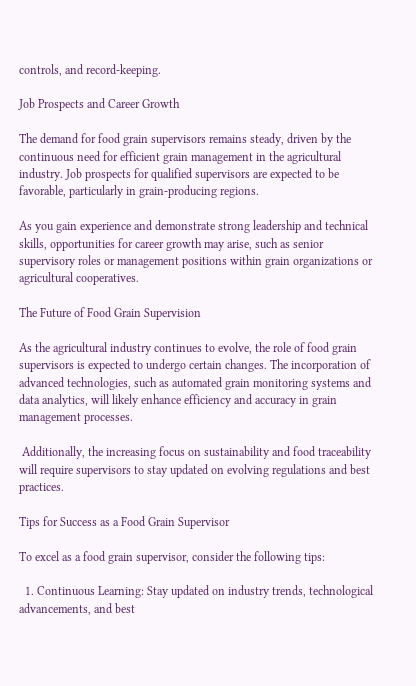controls, and record-keeping.

Job Prospects and Career Growth

The demand for food grain supervisors remains steady, driven by the continuous need for efficient grain management in the agricultural industry. Job prospects for qualified supervisors are expected to be favorable, particularly in grain-producing regions.

As you gain experience and demonstrate strong leadership and technical skills, opportunities for career growth may arise, such as senior supervisory roles or management positions within grain organizations or agricultural cooperatives.

The Future of Food Grain Supervision

As the agricultural industry continues to evolve, the role of food grain supervisors is expected to undergo certain changes. The incorporation of advanced technologies, such as automated grain monitoring systems and data analytics, will likely enhance efficiency and accuracy in grain management processes.

 Additionally, the increasing focus on sustainability and food traceability will require supervisors to stay updated on evolving regulations and best practices.

Tips for Success as a Food Grain Supervisor

To excel as a food grain supervisor, consider the following tips:

  1. Continuous Learning: Stay updated on industry trends, technological advancements, and best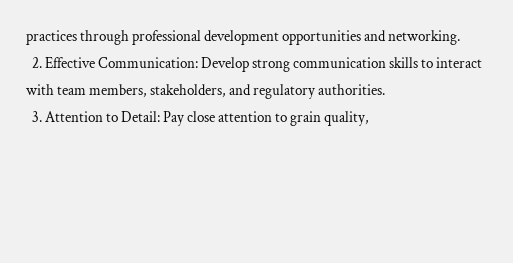practices through professional development opportunities and networking.
  2. Effective Communication: Develop strong communication skills to interact with team members, stakeholders, and regulatory authorities.
  3. Attention to Detail: Pay close attention to grain quality,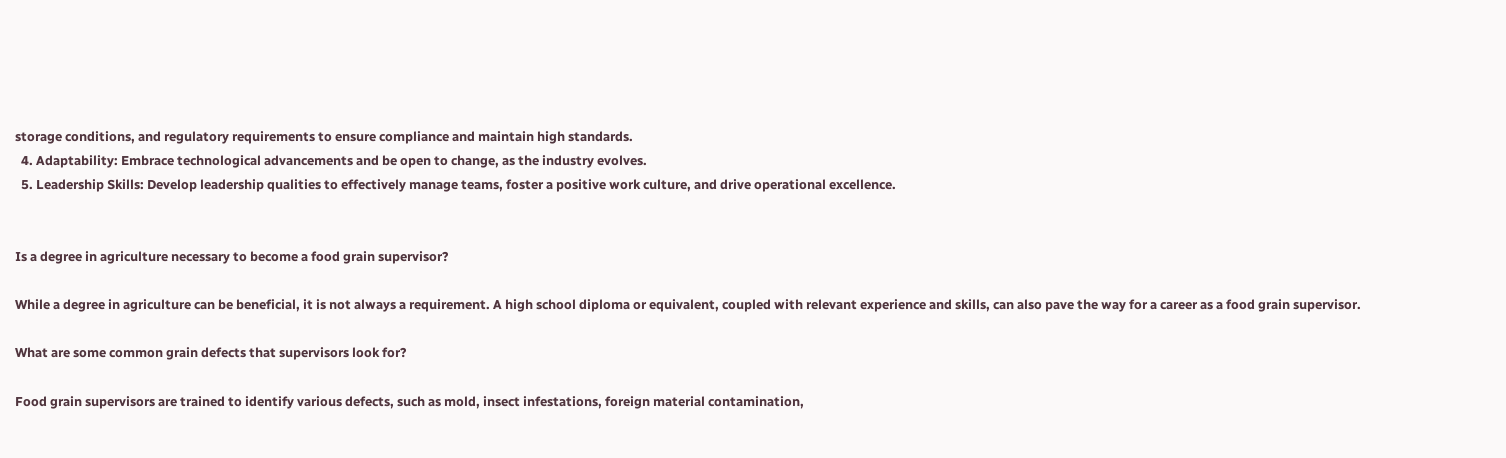storage conditions, and regulatory requirements to ensure compliance and maintain high standards.
  4. Adaptability: Embrace technological advancements and be open to change, as the industry evolves.
  5. Leadership Skills: Develop leadership qualities to effectively manage teams, foster a positive work culture, and drive operational excellence.


Is a degree in agriculture necessary to become a food grain supervisor?

While a degree in agriculture can be beneficial, it is not always a requirement. A high school diploma or equivalent, coupled with relevant experience and skills, can also pave the way for a career as a food grain supervisor.

What are some common grain defects that supervisors look for?

Food grain supervisors are trained to identify various defects, such as mold, insect infestations, foreign material contamination,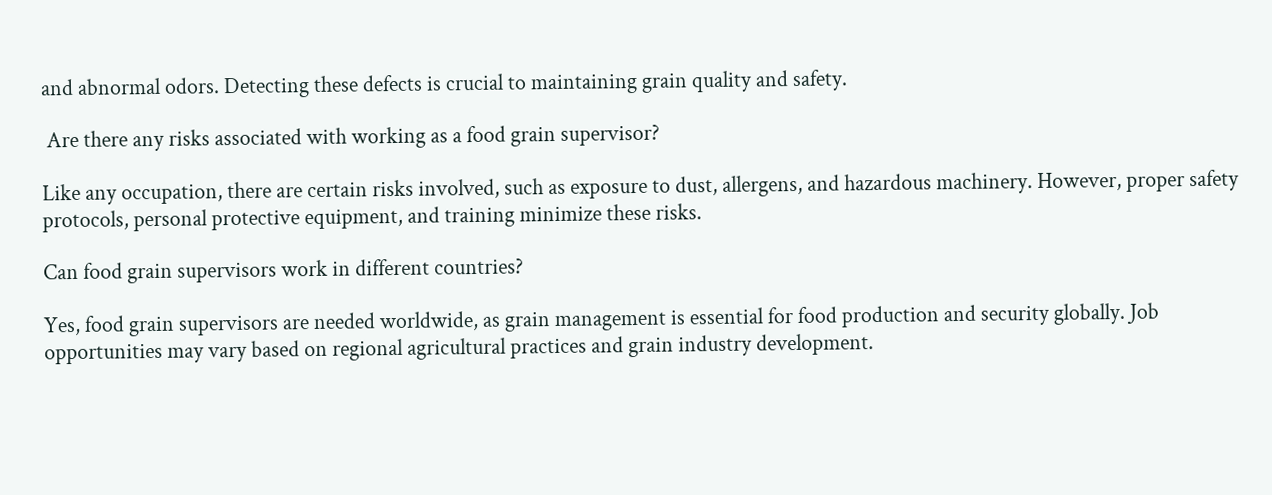and abnormal odors. Detecting these defects is crucial to maintaining grain quality and safety.

 Are there any risks associated with working as a food grain supervisor?

Like any occupation, there are certain risks involved, such as exposure to dust, allergens, and hazardous machinery. However, proper safety protocols, personal protective equipment, and training minimize these risks.

Can food grain supervisors work in different countries?

Yes, food grain supervisors are needed worldwide, as grain management is essential for food production and security globally. Job opportunities may vary based on regional agricultural practices and grain industry development.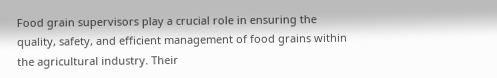Food grain supervisors play a crucial role in ensuring the quality, safety, and efficient management of food grains within the agricultural industry. Their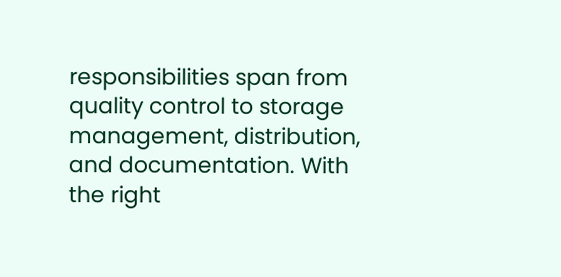responsibilities span from quality control to storage management, distribution, and documentation. With the right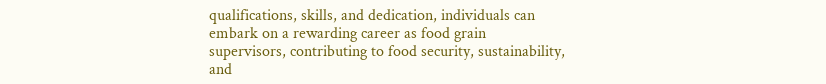qualifications, skills, and dedication, individuals can embark on a rewarding career as food grain supervisors, contributing to food security, sustainability, and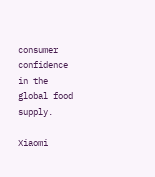consumer confidence in the global food supply.

Xiaomi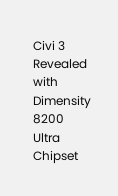Civi 3 Revealed with Dimensity 8200 Ultra Chipset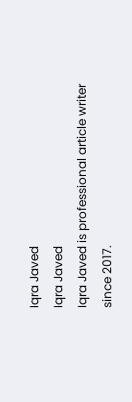Iqra Javed
Iqra Javed
Iqra Javed is professional article writer since 2017.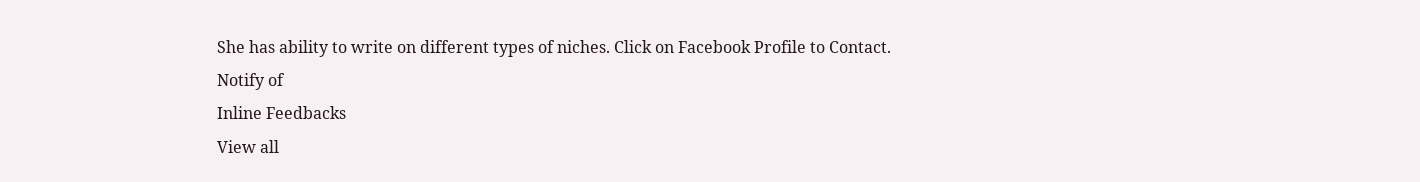She has ability to write on different types of niches. Click on Facebook Profile to Contact.
Notify of
Inline Feedbacks
View all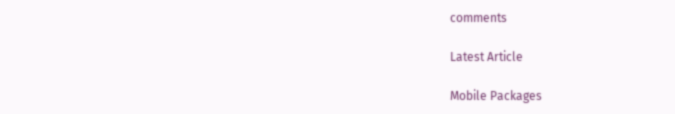comments

Latest Article

Mobile Packages